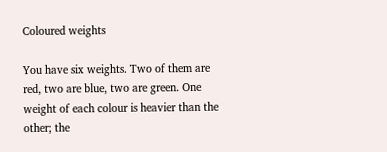Coloured weights

You have six weights. Two of them are red, two are blue, two are green. One weight of each colour is heavier than the other; the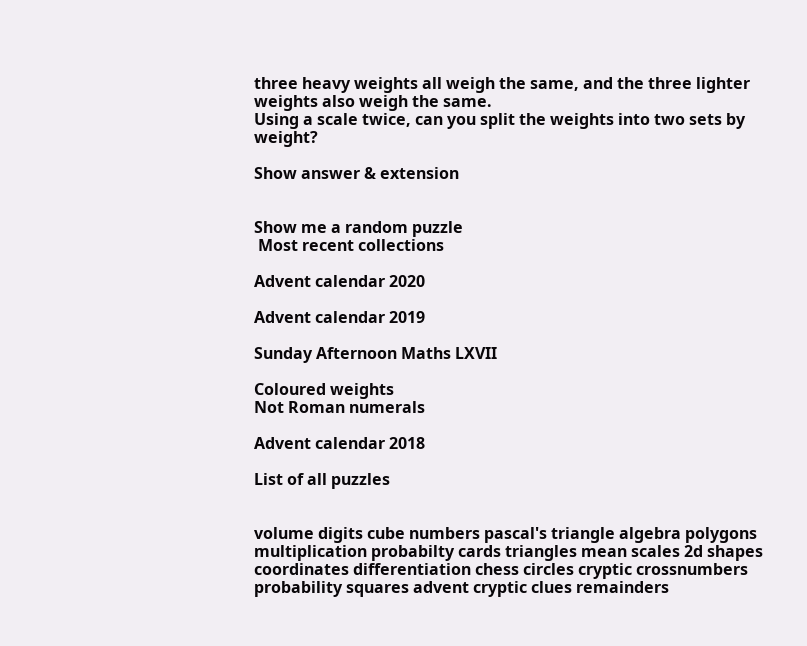three heavy weights all weigh the same, and the three lighter weights also weigh the same.
Using a scale twice, can you split the weights into two sets by weight?

Show answer & extension


Show me a random puzzle
 Most recent collections

Advent calendar 2020

Advent calendar 2019

Sunday Afternoon Maths LXVII

Coloured weights
Not Roman numerals

Advent calendar 2018

List of all puzzles


volume digits cube numbers pascal's triangle algebra polygons multiplication probabilty cards triangles mean scales 2d shapes coordinates differentiation chess circles cryptic crossnumbers probability squares advent cryptic clues remainders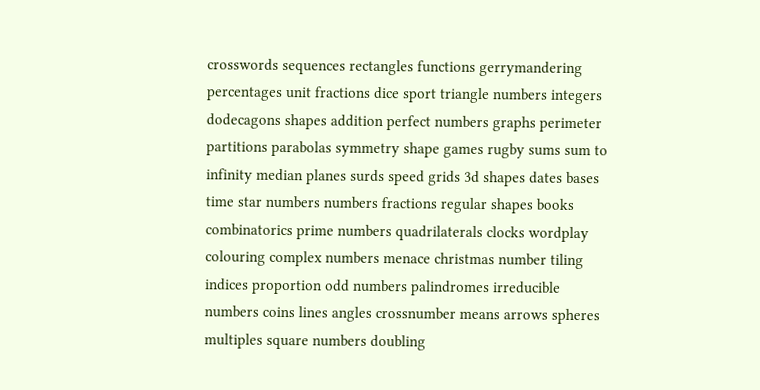crosswords sequences rectangles functions gerrymandering percentages unit fractions dice sport triangle numbers integers dodecagons shapes addition perfect numbers graphs perimeter partitions parabolas symmetry shape games rugby sums sum to infinity median planes surds speed grids 3d shapes dates bases time star numbers numbers fractions regular shapes books combinatorics prime numbers quadrilaterals clocks wordplay colouring complex numbers menace christmas number tiling indices proportion odd numbers palindromes irreducible numbers coins lines angles crossnumber means arrows spheres multiples square numbers doubling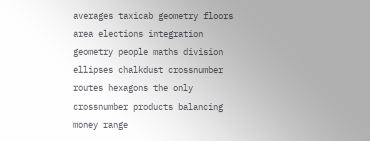averages taxicab geometry floors area elections integration geometry people maths division ellipses chalkdust crossnumber routes hexagons the only crossnumber products balancing money range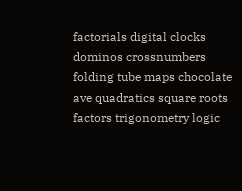factorials digital clocks dominos crossnumbers folding tube maps chocolate ave quadratics square roots factors trigonometry logic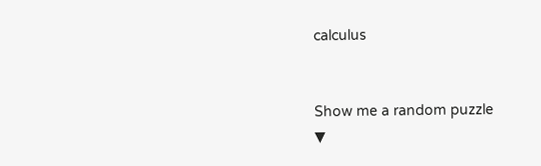calculus


Show me a random puzzle
▼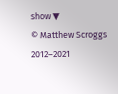show ▼
© Matthew Scroggs 2012–2021